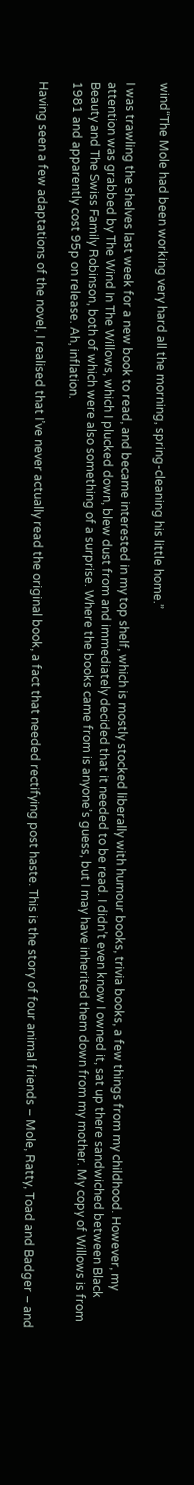wind“The Mole had been working very hard all the morning, spring-cleaning his little home.”

I was trawling the shelves last week for a new book to read, and became interested in my top shelf, which is mostly stocked liberally with humour books, trivia books, a few things from my childhood. However, my attention was grabbed by The Wind In The Willows, which I plucked down, blew dust from and immediately decided that it needed to be read. I didn’t even know I owned it, sat up there sandwiched between Black Beauty and The Swiss Family Robinson, both of which were also something of a surprise. Where the books came from is anyone’s guess, but I may have inherited them down from my mother. My copy of Willows is from 1981 and apparently cost 95p on release. Ah, inflation.

Having seen a few adaptations of the novel, I realised that I’ve never actually read the original book, a fact that needed rectifying post haste. This is the story of four animal friends – Mole, Ratty, Toad and Badger – and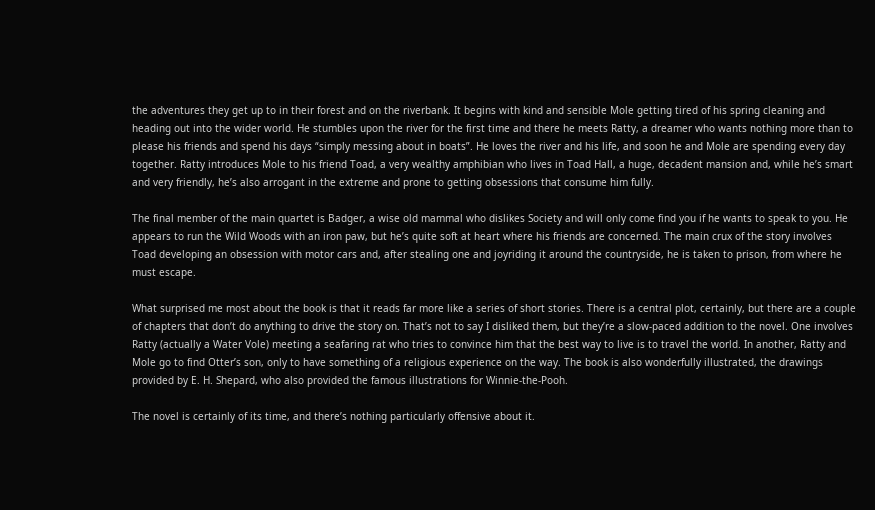the adventures they get up to in their forest and on the riverbank. It begins with kind and sensible Mole getting tired of his spring cleaning and heading out into the wider world. He stumbles upon the river for the first time and there he meets Ratty, a dreamer who wants nothing more than to please his friends and spend his days “simply messing about in boats”. He loves the river and his life, and soon he and Mole are spending every day together. Ratty introduces Mole to his friend Toad, a very wealthy amphibian who lives in Toad Hall, a huge, decadent mansion and, while he’s smart and very friendly, he’s also arrogant in the extreme and prone to getting obsessions that consume him fully.

The final member of the main quartet is Badger, a wise old mammal who dislikes Society and will only come find you if he wants to speak to you. He appears to run the Wild Woods with an iron paw, but he’s quite soft at heart where his friends are concerned. The main crux of the story involves Toad developing an obsession with motor cars and, after stealing one and joyriding it around the countryside, he is taken to prison, from where he must escape.

What surprised me most about the book is that it reads far more like a series of short stories. There is a central plot, certainly, but there are a couple of chapters that don’t do anything to drive the story on. That’s not to say I disliked them, but they’re a slow-paced addition to the novel. One involves Ratty (actually a Water Vole) meeting a seafaring rat who tries to convince him that the best way to live is to travel the world. In another, Ratty and Mole go to find Otter’s son, only to have something of a religious experience on the way. The book is also wonderfully illustrated, the drawings provided by E. H. Shepard, who also provided the famous illustrations for Winnie-the-Pooh.

The novel is certainly of its time, and there’s nothing particularly offensive about it.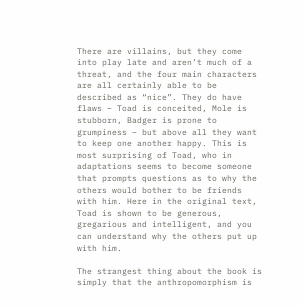There are villains, but they come into play late and aren’t much of a threat, and the four main characters are all certainly able to be described as “nice”. They do have flaws – Toad is conceited, Mole is stubborn, Badger is prone to grumpiness – but above all they want to keep one another happy. This is most surprising of Toad, who in adaptations seems to become someone that prompts questions as to why the others would bother to be friends with him. Here in the original text, Toad is shown to be generous, gregarious and intelligent, and you can understand why the others put up with him.

The strangest thing about the book is simply that the anthropomorphism is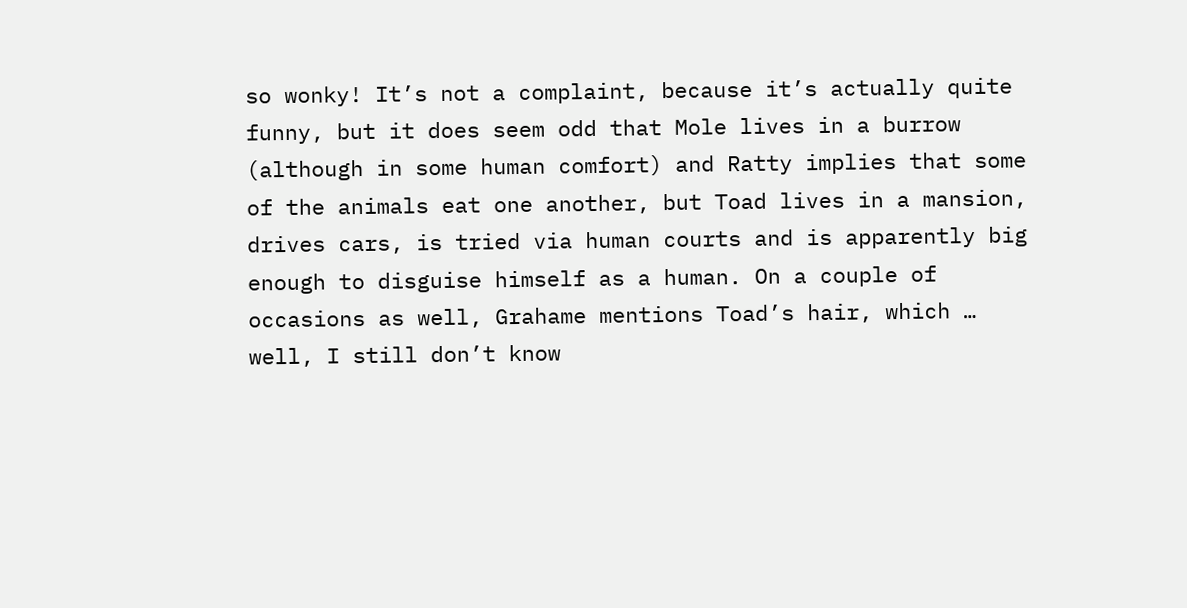so wonky! It’s not a complaint, because it’s actually quite funny, but it does seem odd that Mole lives in a burrow (although in some human comfort) and Ratty implies that some of the animals eat one another, but Toad lives in a mansion, drives cars, is tried via human courts and is apparently big enough to disguise himself as a human. On a couple of occasions as well, Grahame mentions Toad’s hair, which … well, I still don’t know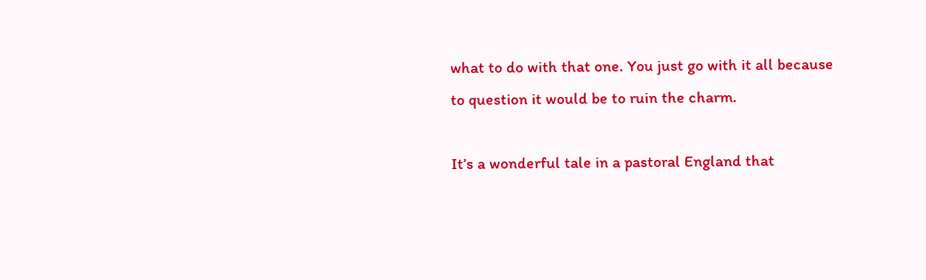what to do with that one. You just go with it all because to question it would be to ruin the charm.

It’s a wonderful tale in a pastoral England that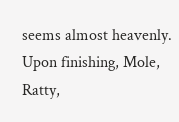seems almost heavenly. Upon finishing, Mole, Ratty,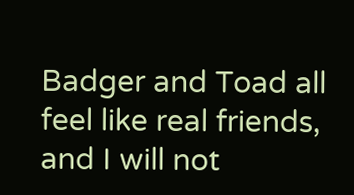Badger and Toad all feel like real friends, and I will not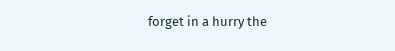forget in a hurry the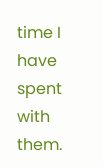time I have spent with them.